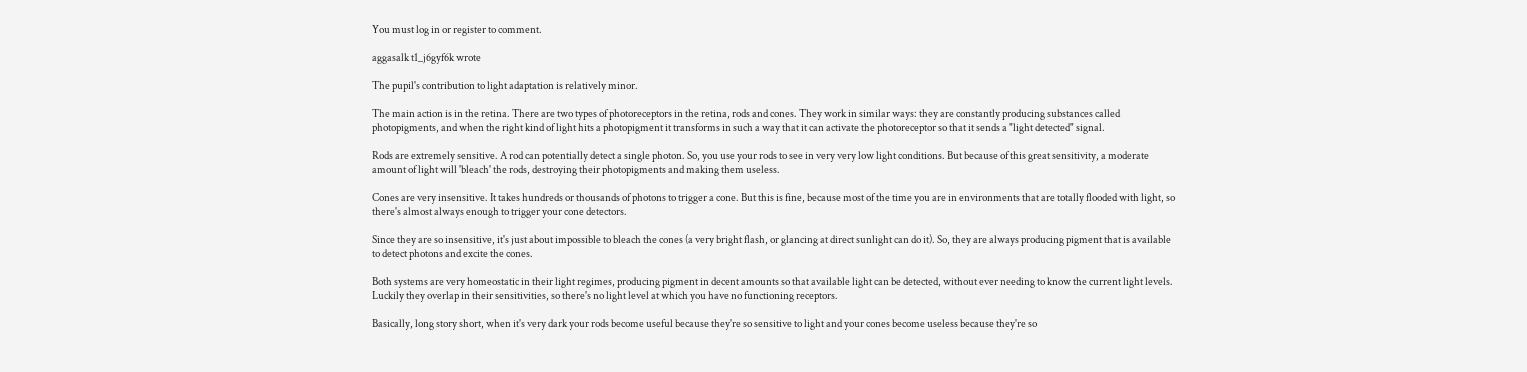You must log in or register to comment.

aggasalk t1_j6gyf6k wrote

The pupil's contribution to light adaptation is relatively minor.

The main action is in the retina. There are two types of photoreceptors in the retina, rods and cones. They work in similar ways: they are constantly producing substances called photopigments, and when the right kind of light hits a photopigment it transforms in such a way that it can activate the photoreceptor so that it sends a "light detected" signal.

Rods are extremely sensitive. A rod can potentially detect a single photon. So, you use your rods to see in very very low light conditions. But because of this great sensitivity, a moderate amount of light will 'bleach' the rods, destroying their photopigments and making them useless.

Cones are very insensitive. It takes hundreds or thousands of photons to trigger a cone. But this is fine, because most of the time you are in environments that are totally flooded with light, so there's almost always enough to trigger your cone detectors.

Since they are so insensitive, it's just about impossible to bleach the cones (a very bright flash, or glancing at direct sunlight can do it). So, they are always producing pigment that is available to detect photons and excite the cones.

Both systems are very homeostatic in their light regimes, producing pigment in decent amounts so that available light can be detected, without ever needing to know the current light levels. Luckily they overlap in their sensitivities, so there's no light level at which you have no functioning receptors.

Basically, long story short, when it's very dark your rods become useful because they're so sensitive to light and your cones become useless because they're so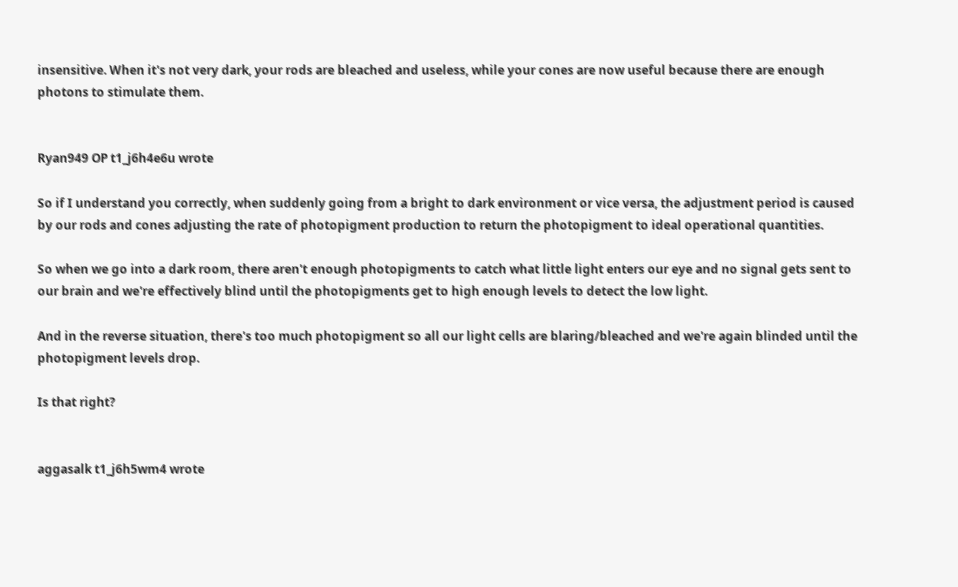insensitive. When it's not very dark, your rods are bleached and useless, while your cones are now useful because there are enough photons to stimulate them.


Ryan949 OP t1_j6h4e6u wrote

So if I understand you correctly, when suddenly going from a bright to dark environment or vice versa, the adjustment period is caused by our rods and cones adjusting the rate of photopigment production to return the photopigment to ideal operational quantities.

So when we go into a dark room, there aren't enough photopigments to catch what little light enters our eye and no signal gets sent to our brain and we're effectively blind until the photopigments get to high enough levels to detect the low light.

And in the reverse situation, there's too much photopigment so all our light cells are blaring/bleached and we're again blinded until the photopigment levels drop.

Is that right?


aggasalk t1_j6h5wm4 wrote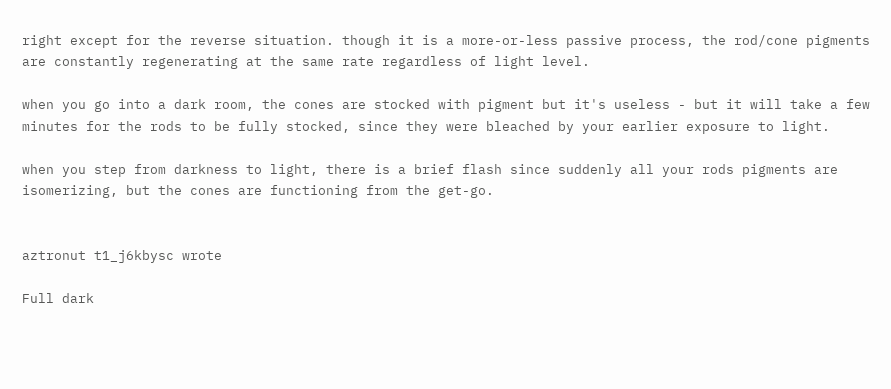right except for the reverse situation. though it is a more-or-less passive process, the rod/cone pigments are constantly regenerating at the same rate regardless of light level.

when you go into a dark room, the cones are stocked with pigment but it's useless - but it will take a few minutes for the rods to be fully stocked, since they were bleached by your earlier exposure to light.

when you step from darkness to light, there is a brief flash since suddenly all your rods pigments are isomerizing, but the cones are functioning from the get-go.


aztronut t1_j6kbysc wrote

Full dark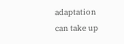adaptation can take up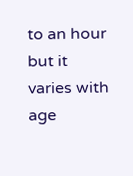to an hour but it varies with age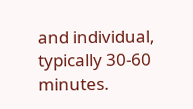and individual, typically 30-60 minutes.